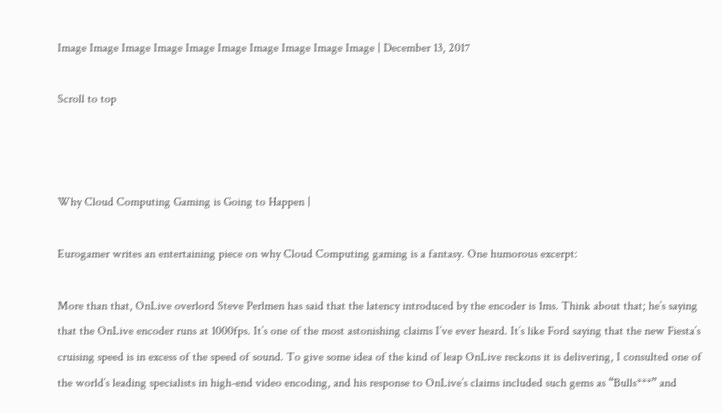Image Image Image Image Image Image Image Image Image Image | December 13, 2017

Scroll to top



Why Cloud Computing Gaming is Going to Happen |

Eurogamer writes an entertaining piece on why Cloud Computing gaming is a fantasy. One humorous excerpt:

More than that, OnLive overlord Steve Perlmen has said that the latency introduced by the encoder is 1ms. Think about that; he’s saying that the OnLive encoder runs at 1000fps. It’s one of the most astonishing claims I’ve ever heard. It’s like Ford saying that the new Fiesta’s cruising speed is in excess of the speed of sound. To give some idea of the kind of leap OnLive reckons it is delivering, I consulted one of the world’s leading specialists in high-end video encoding, and his response to OnLive’s claims included such gems as “Bulls***” and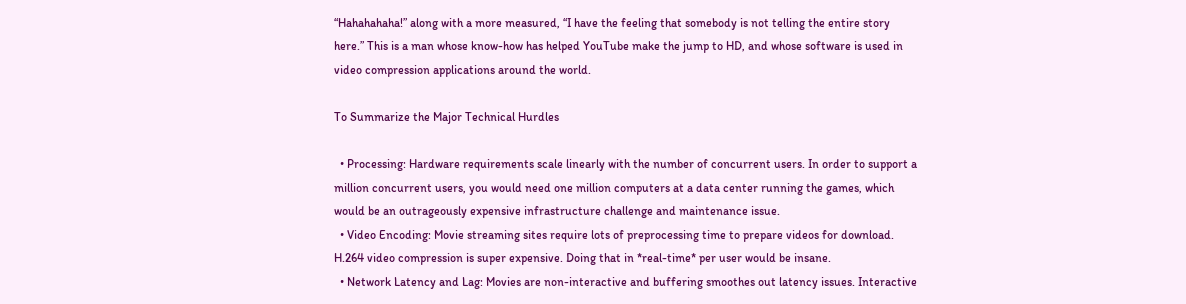“Hahahahaha!” along with a more measured, “I have the feeling that somebody is not telling the entire story here.” This is a man whose know-how has helped YouTube make the jump to HD, and whose software is used in video compression applications around the world.

To Summarize the Major Technical Hurdles

  • Processing: Hardware requirements scale linearly with the number of concurrent users. In order to support a million concurrent users, you would need one million computers at a data center running the games, which would be an outrageously expensive infrastructure challenge and maintenance issue.
  • Video Encoding: Movie streaming sites require lots of preprocessing time to prepare videos for download. H.264 video compression is super expensive. Doing that in *real-time* per user would be insane.
  • Network Latency and Lag: Movies are non-interactive and buffering smoothes out latency issues. Interactive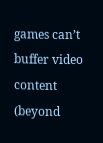games can’t buffer video content (beyond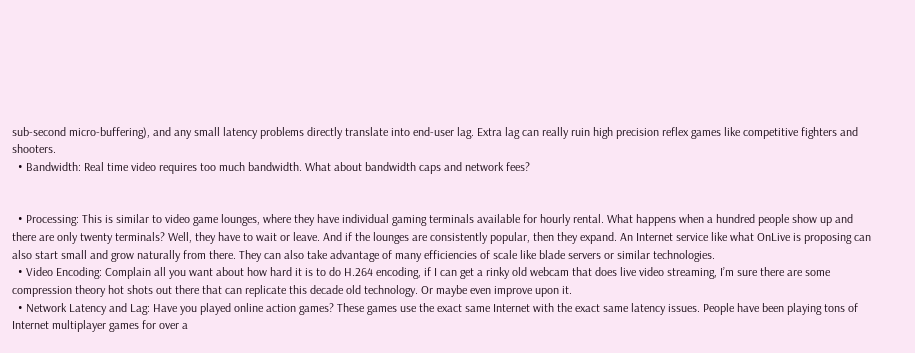sub-second micro-buffering), and any small latency problems directly translate into end-user lag. Extra lag can really ruin high precision reflex games like competitive fighters and shooters.
  • Bandwidth: Real time video requires too much bandwidth. What about bandwidth caps and network fees?


  • Processing: This is similar to video game lounges, where they have individual gaming terminals available for hourly rental. What happens when a hundred people show up and there are only twenty terminals? Well, they have to wait or leave. And if the lounges are consistently popular, then they expand. An Internet service like what OnLive is proposing can also start small and grow naturally from there. They can also take advantage of many efficiencies of scale like blade servers or similar technologies.
  • Video Encoding: Complain all you want about how hard it is to do H.264 encoding, if I can get a rinky old webcam that does live video streaming, I’m sure there are some compression theory hot shots out there that can replicate this decade old technology. Or maybe even improve upon it.
  • Network Latency and Lag: Have you played online action games? These games use the exact same Internet with the exact same latency issues. People have been playing tons of Internet multiplayer games for over a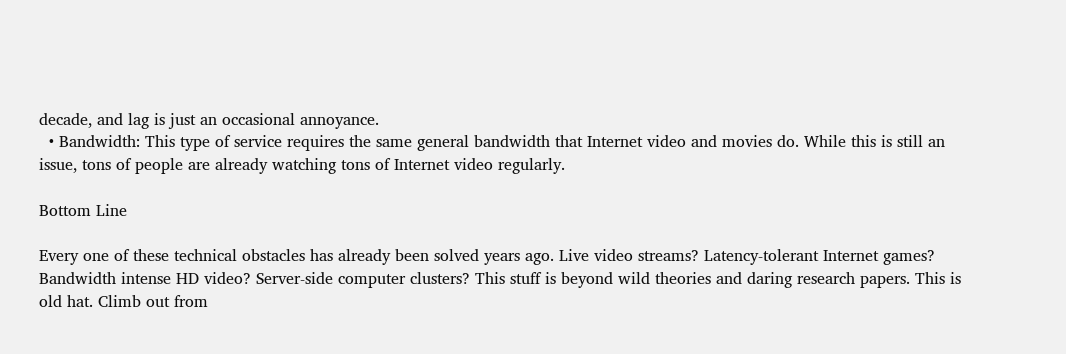decade, and lag is just an occasional annoyance.
  • Bandwidth: This type of service requires the same general bandwidth that Internet video and movies do. While this is still an issue, tons of people are already watching tons of Internet video regularly.

Bottom Line

Every one of these technical obstacles has already been solved years ago. Live video streams? Latency-tolerant Internet games? Bandwidth intense HD video? Server-side computer clusters? This stuff is beyond wild theories and daring research papers. This is old hat. Climb out from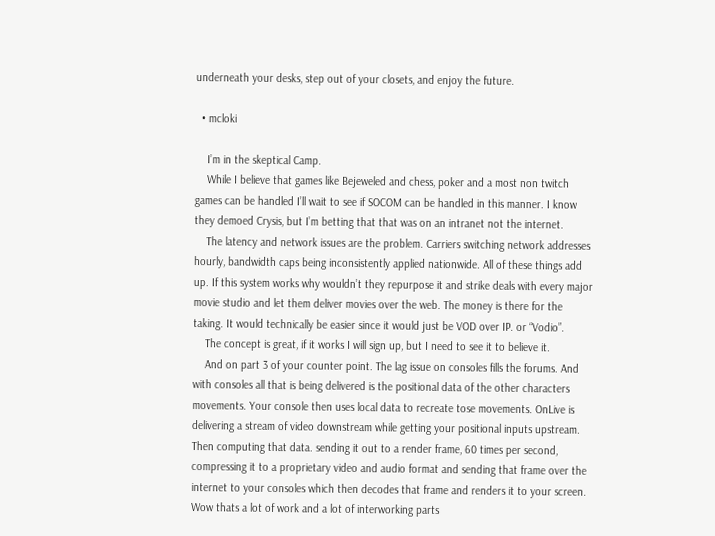underneath your desks, step out of your closets, and enjoy the future.

  • mcloki

    I’m in the skeptical Camp.
    While I believe that games like Bejeweled and chess, poker and a most non twitch games can be handled I’ll wait to see if SOCOM can be handled in this manner. I know they demoed Crysis, but I’m betting that that was on an intranet not the internet.
    The latency and network issues are the problem. Carriers switching network addresses hourly, bandwidth caps being inconsistently applied nationwide. All of these things add up. If this system works why wouldn’t they repurpose it and strike deals with every major movie studio and let them deliver movies over the web. The money is there for the taking. It would technically be easier since it would just be VOD over IP. or “Vodio”.
    The concept is great, if it works I will sign up, but I need to see it to believe it.
    And on part 3 of your counter point. The lag issue on consoles fills the forums. And with consoles all that is being delivered is the positional data of the other characters movements. Your console then uses local data to recreate tose movements. OnLive is delivering a stream of video downstream while getting your positional inputs upstream. Then computing that data. sending it out to a render frame, 60 times per second, compressing it to a proprietary video and audio format and sending that frame over the internet to your consoles which then decodes that frame and renders it to your screen. Wow thats a lot of work and a lot of interworking parts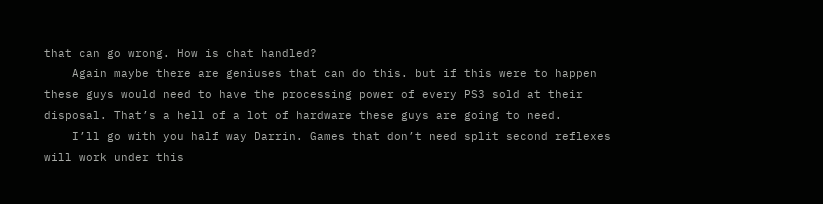that can go wrong. How is chat handled?
    Again maybe there are geniuses that can do this. but if this were to happen these guys would need to have the processing power of every PS3 sold at their disposal. That’s a hell of a lot of hardware these guys are going to need.
    I’ll go with you half way Darrin. Games that don’t need split second reflexes will work under this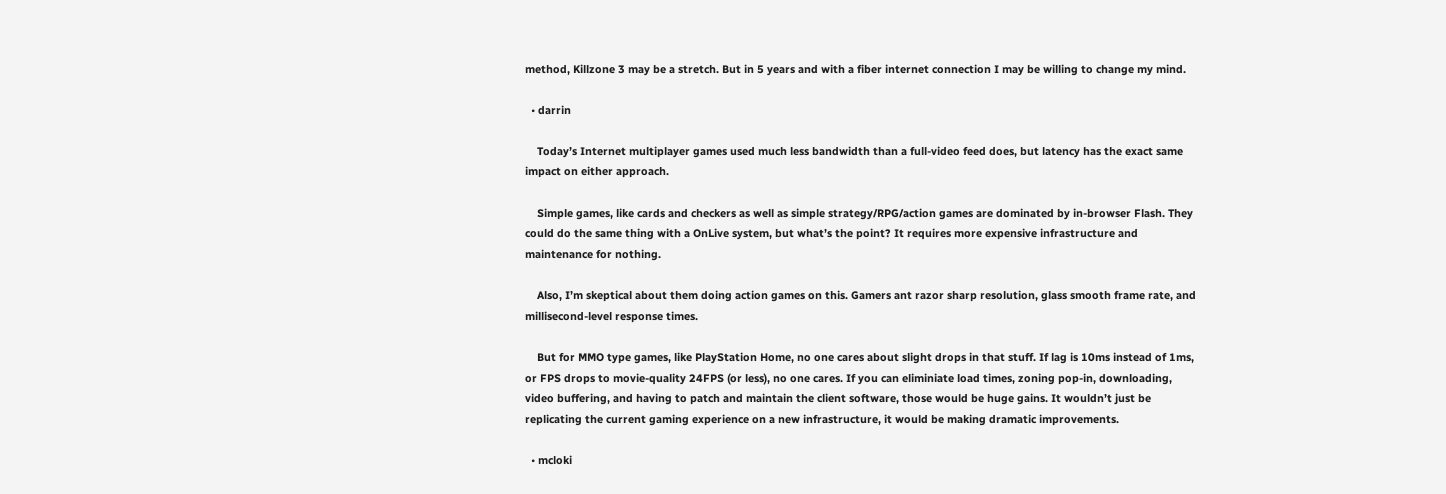method, Killzone 3 may be a stretch. But in 5 years and with a fiber internet connection I may be willing to change my mind.

  • darrin

    Today’s Internet multiplayer games used much less bandwidth than a full-video feed does, but latency has the exact same impact on either approach.

    Simple games, like cards and checkers as well as simple strategy/RPG/action games are dominated by in-browser Flash. They could do the same thing with a OnLive system, but what’s the point? It requires more expensive infrastructure and maintenance for nothing.

    Also, I’m skeptical about them doing action games on this. Gamers ant razor sharp resolution, glass smooth frame rate, and millisecond-level response times.

    But for MMO type games, like PlayStation Home, no one cares about slight drops in that stuff. If lag is 10ms instead of 1ms, or FPS drops to movie-quality 24FPS (or less), no one cares. If you can eliminiate load times, zoning pop-in, downloading, video buffering, and having to patch and maintain the client software, those would be huge gains. It wouldn’t just be replicating the current gaming experience on a new infrastructure, it would be making dramatic improvements.

  • mcloki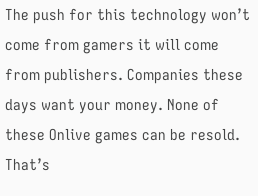The push for this technology won’t come from gamers it will come from publishers. Companies these days want your money. None of these Onlive games can be resold. That’s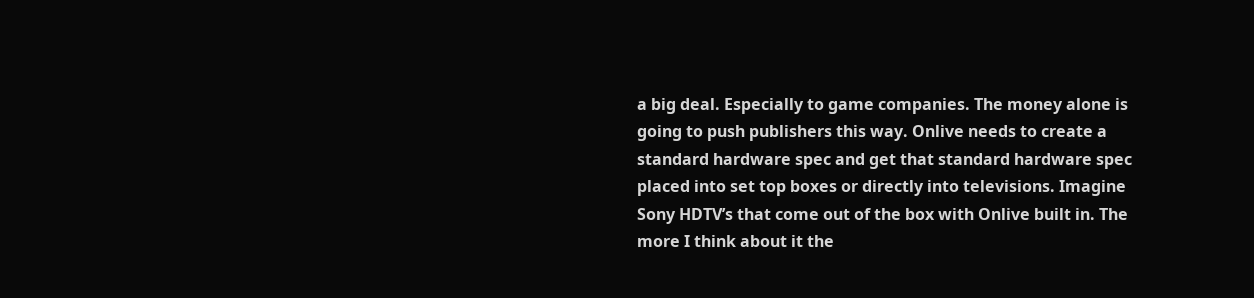a big deal. Especially to game companies. The money alone is going to push publishers this way. Onlive needs to create a standard hardware spec and get that standard hardware spec placed into set top boxes or directly into televisions. Imagine Sony HDTV’s that come out of the box with Onlive built in. The more I think about it the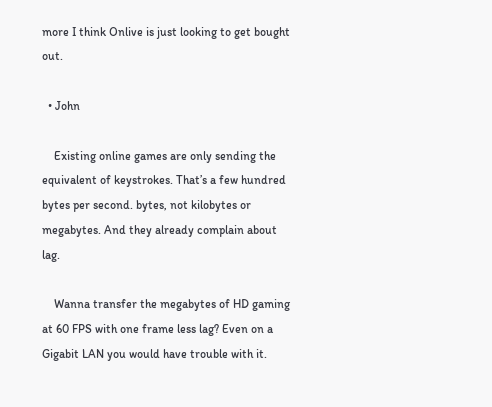more I think Onlive is just looking to get bought out.

  • John

    Existing online games are only sending the equivalent of keystrokes. That’s a few hundred bytes per second. bytes, not kilobytes or megabytes. And they already complain about lag.

    Wanna transfer the megabytes of HD gaming at 60 FPS with one frame less lag? Even on a Gigabit LAN you would have trouble with it.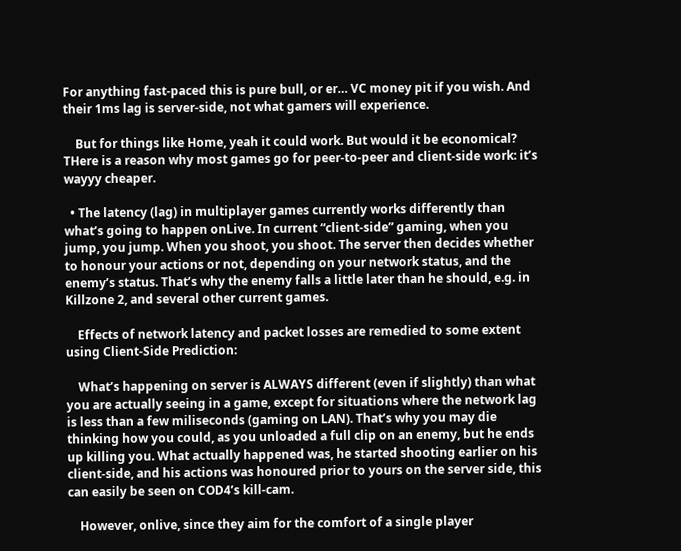For anything fast-paced this is pure bull, or er… VC money pit if you wish. And their 1ms lag is server-side, not what gamers will experience.

    But for things like Home, yeah it could work. But would it be economical? THere is a reason why most games go for peer-to-peer and client-side work: it’s wayyy cheaper.

  • The latency (lag) in multiplayer games currently works differently than what’s going to happen onLive. In current “client-side” gaming, when you jump, you jump. When you shoot, you shoot. The server then decides whether to honour your actions or not, depending on your network status, and the enemy’s status. That’s why the enemy falls a little later than he should, e.g. in Killzone 2, and several other current games.

    Effects of network latency and packet losses are remedied to some extent using Client-Side Prediction:

    What’s happening on server is ALWAYS different (even if slightly) than what you are actually seeing in a game, except for situations where the network lag is less than a few miliseconds (gaming on LAN). That’s why you may die thinking how you could, as you unloaded a full clip on an enemy, but he ends up killing you. What actually happened was, he started shooting earlier on his client-side, and his actions was honoured prior to yours on the server side, this can easily be seen on COD4’s kill-cam.

    However, onlive, since they aim for the comfort of a single player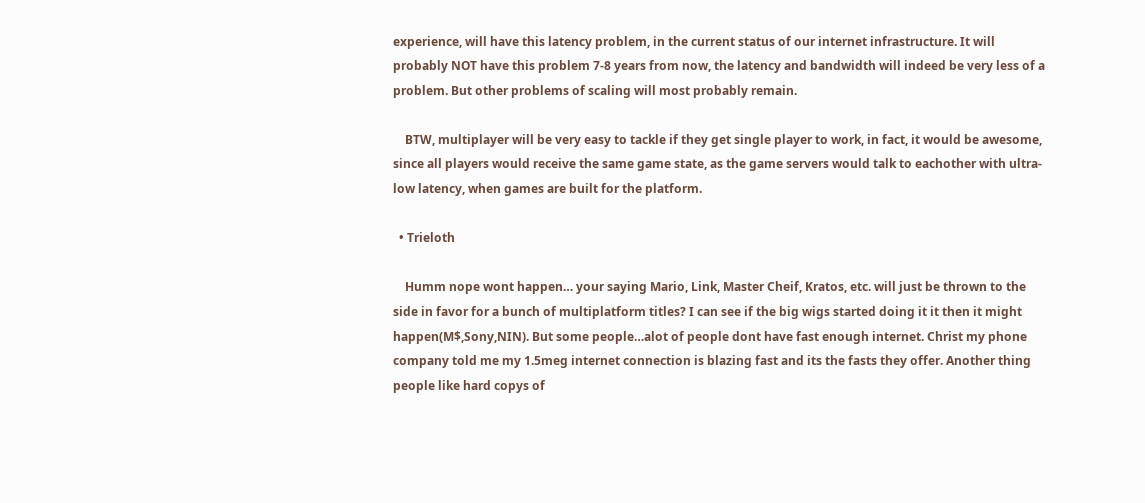experience, will have this latency problem, in the current status of our internet infrastructure. It will probably NOT have this problem 7-8 years from now, the latency and bandwidth will indeed be very less of a problem. But other problems of scaling will most probably remain.

    BTW, multiplayer will be very easy to tackle if they get single player to work, in fact, it would be awesome, since all players would receive the same game state, as the game servers would talk to eachother with ultra-low latency, when games are built for the platform.

  • Trieloth

    Humm nope wont happen… your saying Mario, Link, Master Cheif, Kratos, etc. will just be thrown to the side in favor for a bunch of multiplatform titles? I can see if the big wigs started doing it it then it might happen(M$,Sony,NIN). But some people…alot of people dont have fast enough internet. Christ my phone company told me my 1.5meg internet connection is blazing fast and its the fasts they offer. Another thing people like hard copys of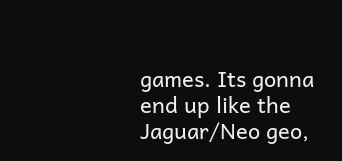games. Its gonna end up like the Jaguar/Neo geo,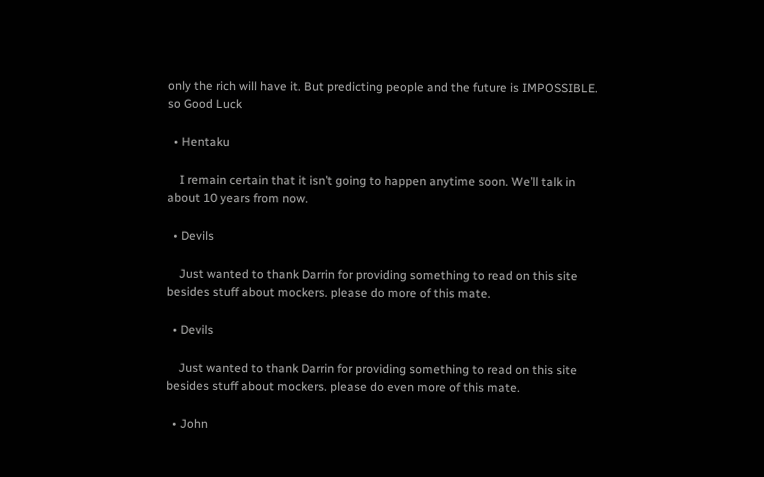only the rich will have it. But predicting people and the future is IMPOSSIBLE. so Good Luck

  • Hentaku

    I remain certain that it isn’t going to happen anytime soon. We’ll talk in about 10 years from now.

  • Devils

    Just wanted to thank Darrin for providing something to read on this site besides stuff about mockers. please do more of this mate.

  • Devils

    Just wanted to thank Darrin for providing something to read on this site besides stuff about mockers. please do even more of this mate.

  • John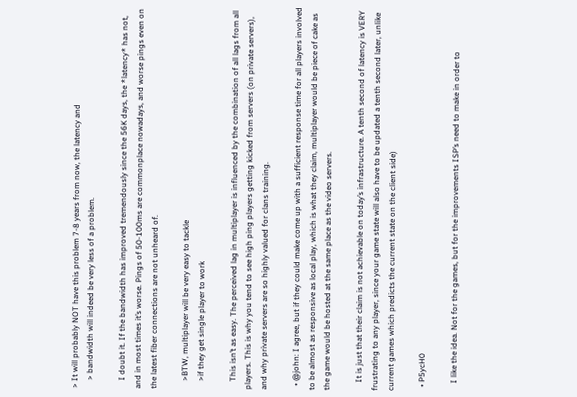> It will probably NOT have this problem 7-8 years from now, the latency and
    > bandwidth will indeed be very less of a problem.

    I doubt it. If the bandwidth has improved tremendously since the 56K days, the *latency* has not, and in most times it’s worse. Pings of 50-100ms are commonplace nowadays, and worse pings even on the latest fiber connections are not unheard of.

    >BTW, multiplayer will be very easy to tackle
    >if they get single player to work

    This isn’t as easy. The perceived lag in multiplayer is influenced by the combination of all lags from all players. This is why you tend to see high ping players getting kicked from servers (on private servers), and why private servers are so highly valued for clans training.

  • @john: I agree, but if they could make come up with a sufficient response time for all players involved to be almost as responsive as local play, which is what they claim, multiplayer would be piece of cake as the game would be hosted at the same place as the video servers.

    It is just that their claim is not achievable on today’s infrastructure. A tenth second of latency is VERY frustrating to any player, since your game state will also have to be updated a tenth second later, unlike current games which predicts the current state on the client side)

  • P5ycH0

    I like the idea. Not for the games, but for the improvements ISP’s need to make in order to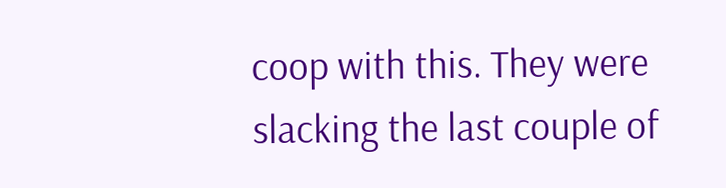coop with this. They were slacking the last couple of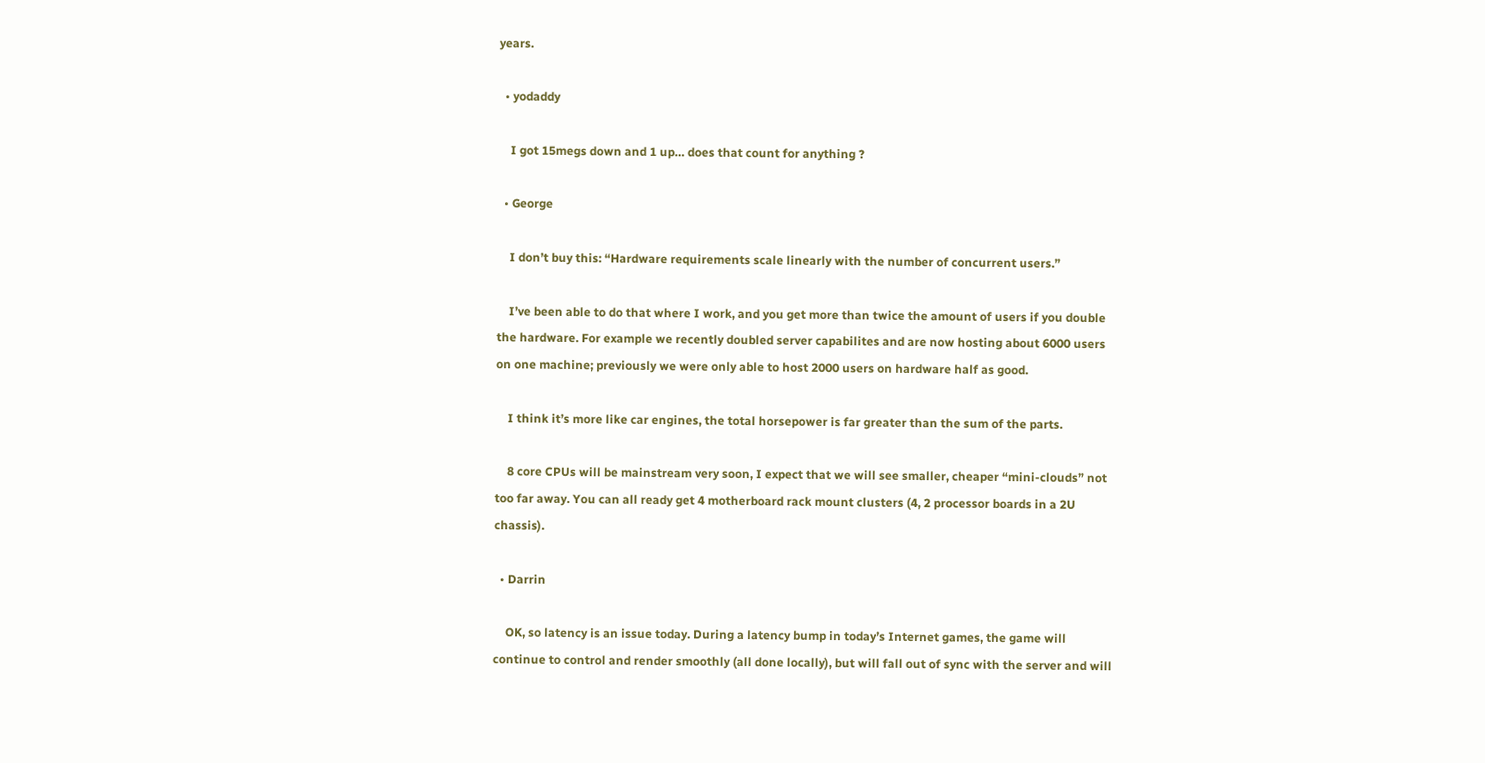years.

  • yodaddy

    I got 15megs down and 1 up… does that count for anything ?

  • George

    I don’t buy this: “Hardware requirements scale linearly with the number of concurrent users.”

    I’ve been able to do that where I work, and you get more than twice the amount of users if you double the hardware. For example we recently doubled server capabilites and are now hosting about 6000 users on one machine; previously we were only able to host 2000 users on hardware half as good.

    I think it’s more like car engines, the total horsepower is far greater than the sum of the parts.

    8 core CPUs will be mainstream very soon, I expect that we will see smaller, cheaper “mini-clouds” not too far away. You can all ready get 4 motherboard rack mount clusters (4, 2 processor boards in a 2U chassis).

  • Darrin

    OK, so latency is an issue today. During a latency bump in today’s Internet games, the game will continue to control and render smoothly (all done locally), but will fall out of sync with the server and will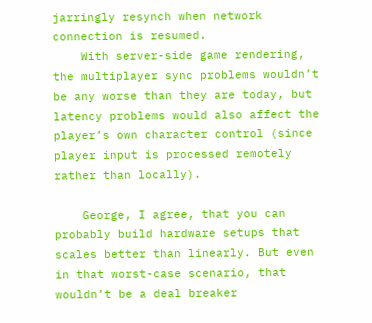jarringly resynch when network connection is resumed.
    With server-side game rendering, the multiplayer sync problems wouldn’t be any worse than they are today, but latency problems would also affect the player’s own character control (since player input is processed remotely rather than locally).

    George, I agree, that you can probably build hardware setups that scales better than linearly. But even in that worst-case scenario, that wouldn’t be a deal breaker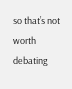so that’s not worth debating